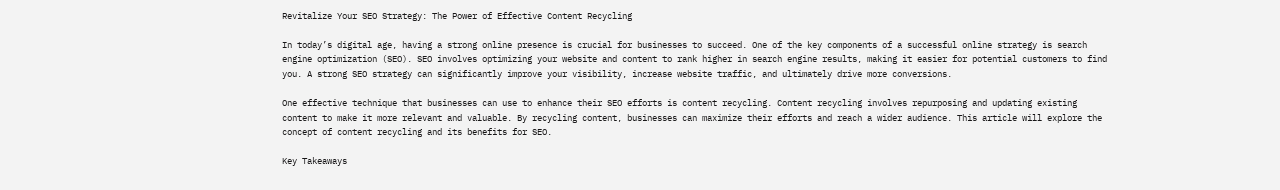Revitalize Your SEO Strategy: The Power of Effective Content Recycling

In today’s digital age, having a strong online presence is crucial for businesses to succeed. One of the key components of a successful online strategy is search engine optimization (SEO). SEO involves optimizing your website and content to rank higher in search engine results, making it easier for potential customers to find you. A strong SEO strategy can significantly improve your visibility, increase website traffic, and ultimately drive more conversions.

One effective technique that businesses can use to enhance their SEO efforts is content recycling. Content recycling involves repurposing and updating existing content to make it more relevant and valuable. By recycling content, businesses can maximize their efforts and reach a wider audience. This article will explore the concept of content recycling and its benefits for SEO.

Key Takeaways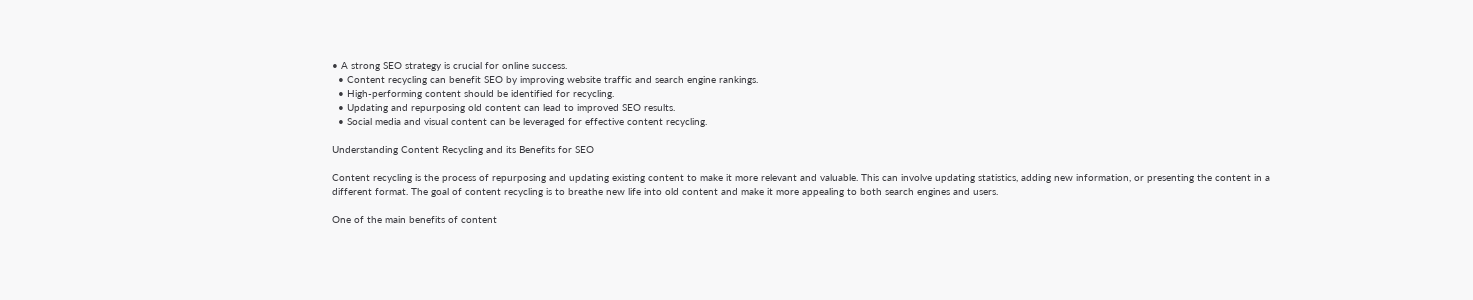• A strong SEO strategy is crucial for online success.
  • Content recycling can benefit SEO by improving website traffic and search engine rankings.
  • High-performing content should be identified for recycling.
  • Updating and repurposing old content can lead to improved SEO results.
  • Social media and visual content can be leveraged for effective content recycling.

Understanding Content Recycling and its Benefits for SEO

Content recycling is the process of repurposing and updating existing content to make it more relevant and valuable. This can involve updating statistics, adding new information, or presenting the content in a different format. The goal of content recycling is to breathe new life into old content and make it more appealing to both search engines and users.

One of the main benefits of content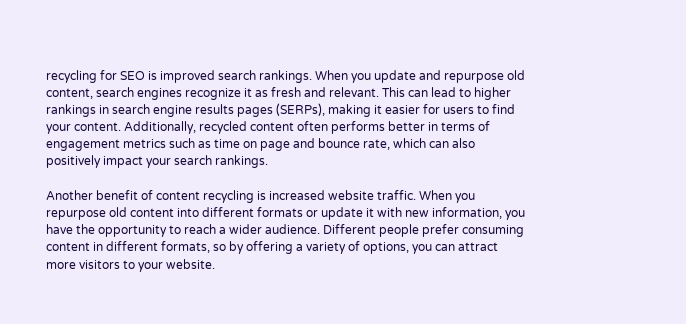recycling for SEO is improved search rankings. When you update and repurpose old content, search engines recognize it as fresh and relevant. This can lead to higher rankings in search engine results pages (SERPs), making it easier for users to find your content. Additionally, recycled content often performs better in terms of engagement metrics such as time on page and bounce rate, which can also positively impact your search rankings.

Another benefit of content recycling is increased website traffic. When you repurpose old content into different formats or update it with new information, you have the opportunity to reach a wider audience. Different people prefer consuming content in different formats, so by offering a variety of options, you can attract more visitors to your website.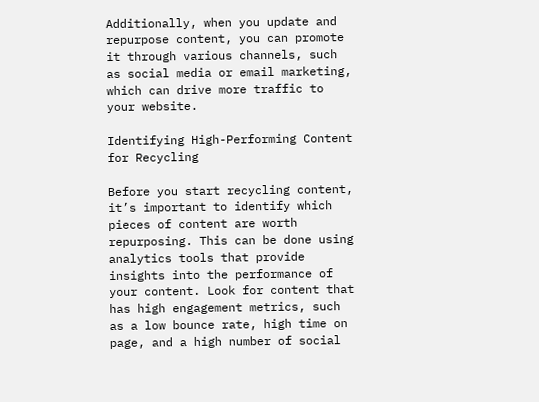Additionally, when you update and repurpose content, you can promote it through various channels, such as social media or email marketing, which can drive more traffic to your website.

Identifying High-Performing Content for Recycling

Before you start recycling content, it’s important to identify which pieces of content are worth repurposing. This can be done using analytics tools that provide insights into the performance of your content. Look for content that has high engagement metrics, such as a low bounce rate, high time on page, and a high number of social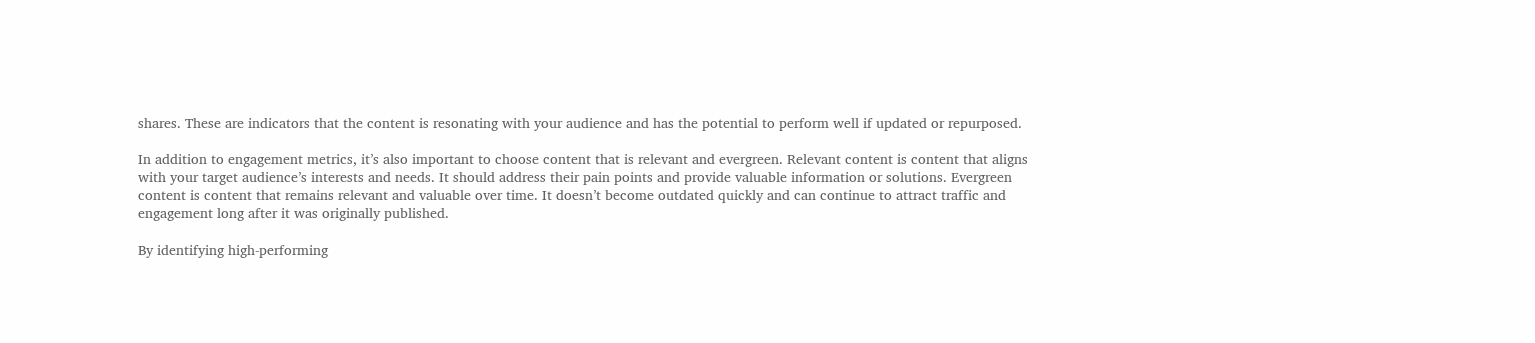shares. These are indicators that the content is resonating with your audience and has the potential to perform well if updated or repurposed.

In addition to engagement metrics, it’s also important to choose content that is relevant and evergreen. Relevant content is content that aligns with your target audience’s interests and needs. It should address their pain points and provide valuable information or solutions. Evergreen content is content that remains relevant and valuable over time. It doesn’t become outdated quickly and can continue to attract traffic and engagement long after it was originally published.

By identifying high-performing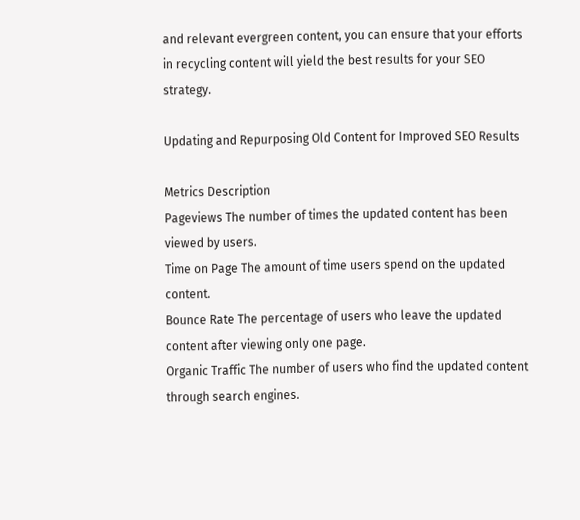and relevant evergreen content, you can ensure that your efforts in recycling content will yield the best results for your SEO strategy.

Updating and Repurposing Old Content for Improved SEO Results

Metrics Description
Pageviews The number of times the updated content has been viewed by users.
Time on Page The amount of time users spend on the updated content.
Bounce Rate The percentage of users who leave the updated content after viewing only one page.
Organic Traffic The number of users who find the updated content through search engines.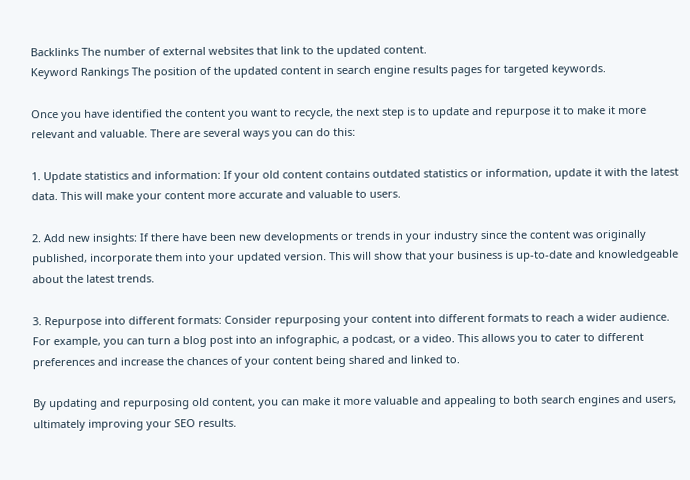Backlinks The number of external websites that link to the updated content.
Keyword Rankings The position of the updated content in search engine results pages for targeted keywords.

Once you have identified the content you want to recycle, the next step is to update and repurpose it to make it more relevant and valuable. There are several ways you can do this:

1. Update statistics and information: If your old content contains outdated statistics or information, update it with the latest data. This will make your content more accurate and valuable to users.

2. Add new insights: If there have been new developments or trends in your industry since the content was originally published, incorporate them into your updated version. This will show that your business is up-to-date and knowledgeable about the latest trends.

3. Repurpose into different formats: Consider repurposing your content into different formats to reach a wider audience. For example, you can turn a blog post into an infographic, a podcast, or a video. This allows you to cater to different preferences and increase the chances of your content being shared and linked to.

By updating and repurposing old content, you can make it more valuable and appealing to both search engines and users, ultimately improving your SEO results.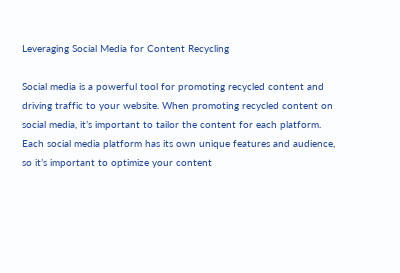Leveraging Social Media for Content Recycling

Social media is a powerful tool for promoting recycled content and driving traffic to your website. When promoting recycled content on social media, it’s important to tailor the content for each platform. Each social media platform has its own unique features and audience, so it’s important to optimize your content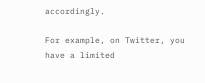accordingly.

For example, on Twitter, you have a limited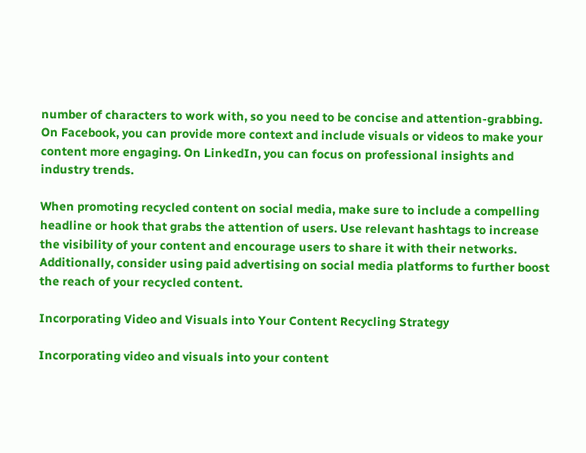number of characters to work with, so you need to be concise and attention-grabbing. On Facebook, you can provide more context and include visuals or videos to make your content more engaging. On LinkedIn, you can focus on professional insights and industry trends.

When promoting recycled content on social media, make sure to include a compelling headline or hook that grabs the attention of users. Use relevant hashtags to increase the visibility of your content and encourage users to share it with their networks. Additionally, consider using paid advertising on social media platforms to further boost the reach of your recycled content.

Incorporating Video and Visuals into Your Content Recycling Strategy

Incorporating video and visuals into your content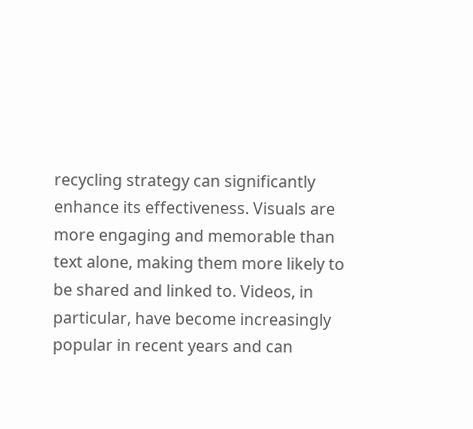recycling strategy can significantly enhance its effectiveness. Visuals are more engaging and memorable than text alone, making them more likely to be shared and linked to. Videos, in particular, have become increasingly popular in recent years and can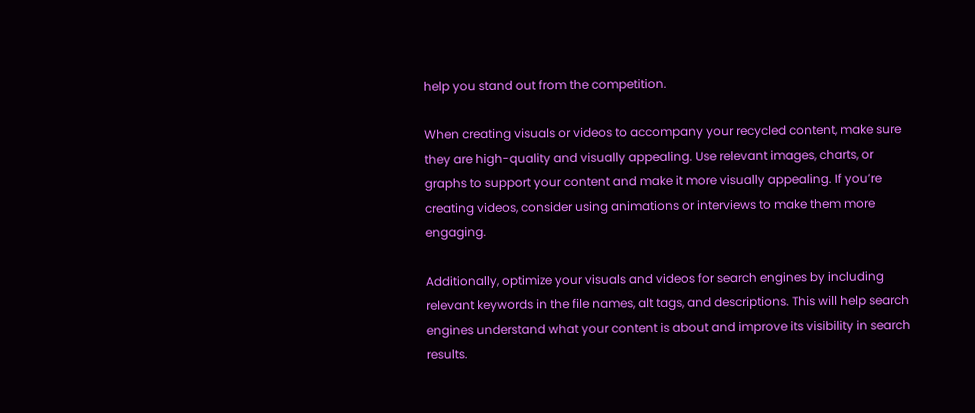help you stand out from the competition.

When creating visuals or videos to accompany your recycled content, make sure they are high-quality and visually appealing. Use relevant images, charts, or graphs to support your content and make it more visually appealing. If you’re creating videos, consider using animations or interviews to make them more engaging.

Additionally, optimize your visuals and videos for search engines by including relevant keywords in the file names, alt tags, and descriptions. This will help search engines understand what your content is about and improve its visibility in search results.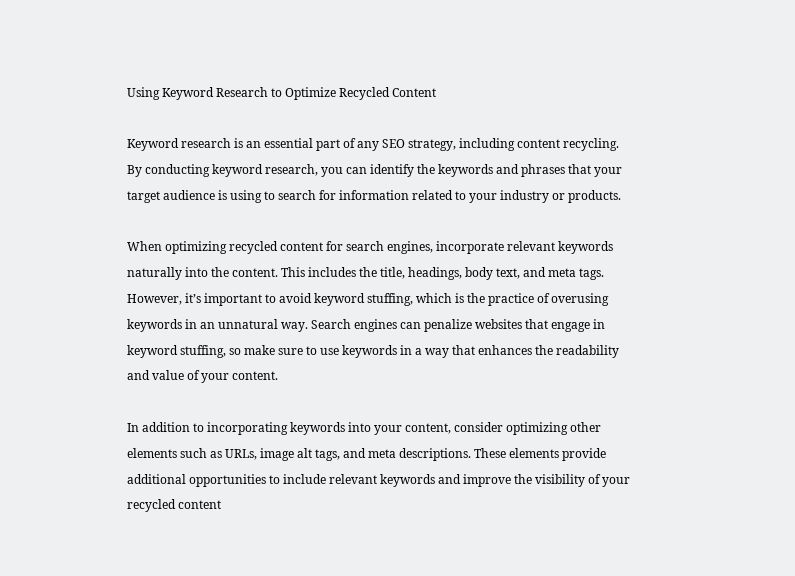Using Keyword Research to Optimize Recycled Content

Keyword research is an essential part of any SEO strategy, including content recycling. By conducting keyword research, you can identify the keywords and phrases that your target audience is using to search for information related to your industry or products.

When optimizing recycled content for search engines, incorporate relevant keywords naturally into the content. This includes the title, headings, body text, and meta tags. However, it’s important to avoid keyword stuffing, which is the practice of overusing keywords in an unnatural way. Search engines can penalize websites that engage in keyword stuffing, so make sure to use keywords in a way that enhances the readability and value of your content.

In addition to incorporating keywords into your content, consider optimizing other elements such as URLs, image alt tags, and meta descriptions. These elements provide additional opportunities to include relevant keywords and improve the visibility of your recycled content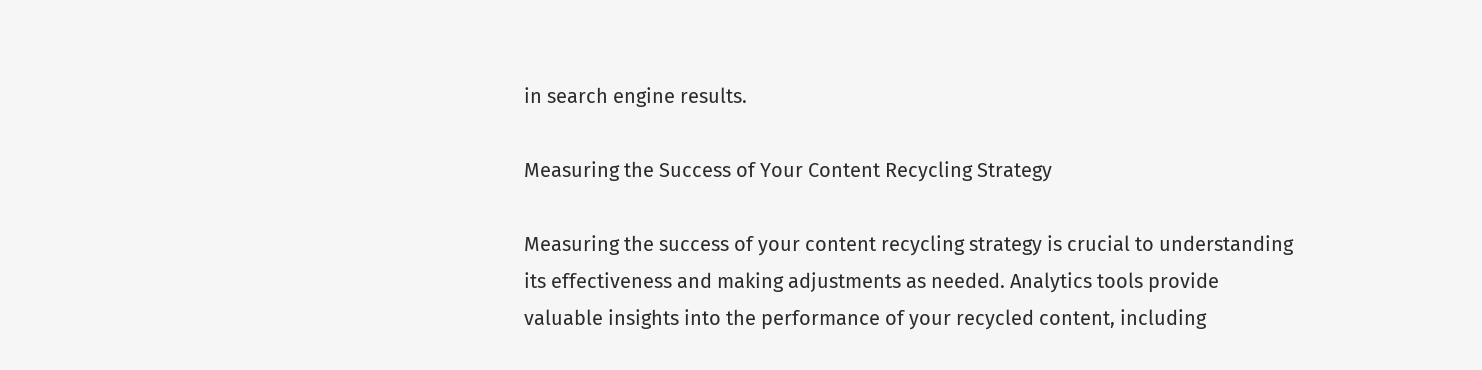in search engine results.

Measuring the Success of Your Content Recycling Strategy

Measuring the success of your content recycling strategy is crucial to understanding its effectiveness and making adjustments as needed. Analytics tools provide valuable insights into the performance of your recycled content, including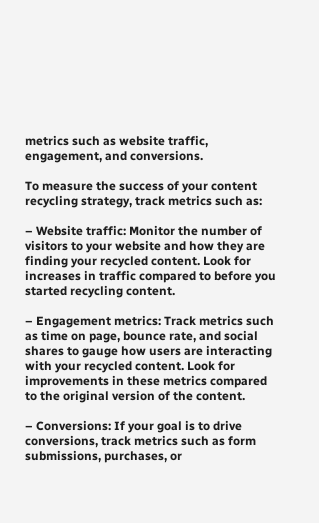metrics such as website traffic, engagement, and conversions.

To measure the success of your content recycling strategy, track metrics such as:

– Website traffic: Monitor the number of visitors to your website and how they are finding your recycled content. Look for increases in traffic compared to before you started recycling content.

– Engagement metrics: Track metrics such as time on page, bounce rate, and social shares to gauge how users are interacting with your recycled content. Look for improvements in these metrics compared to the original version of the content.

– Conversions: If your goal is to drive conversions, track metrics such as form submissions, purchases, or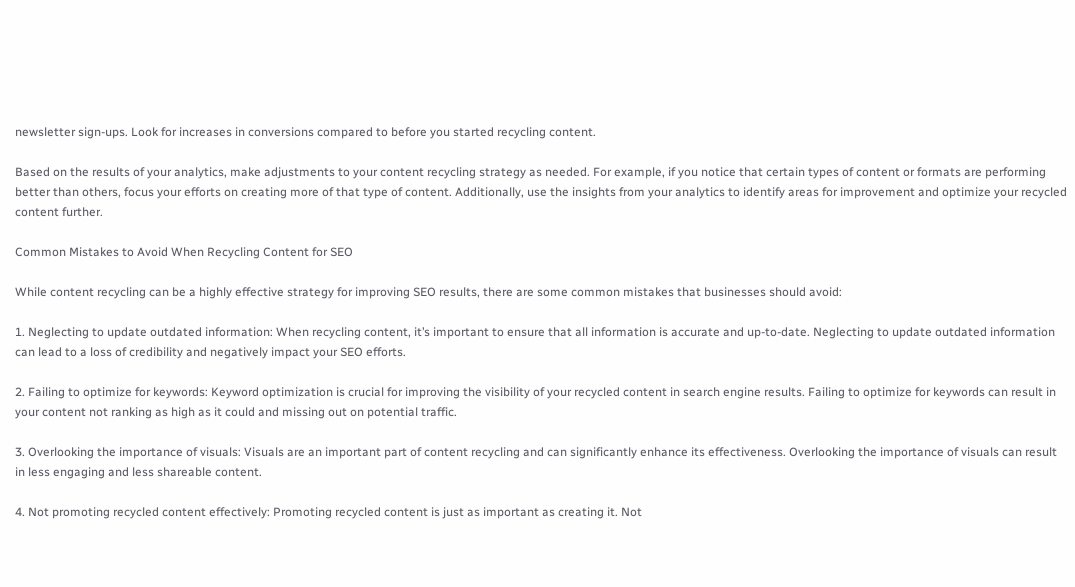newsletter sign-ups. Look for increases in conversions compared to before you started recycling content.

Based on the results of your analytics, make adjustments to your content recycling strategy as needed. For example, if you notice that certain types of content or formats are performing better than others, focus your efforts on creating more of that type of content. Additionally, use the insights from your analytics to identify areas for improvement and optimize your recycled content further.

Common Mistakes to Avoid When Recycling Content for SEO

While content recycling can be a highly effective strategy for improving SEO results, there are some common mistakes that businesses should avoid:

1. Neglecting to update outdated information: When recycling content, it’s important to ensure that all information is accurate and up-to-date. Neglecting to update outdated information can lead to a loss of credibility and negatively impact your SEO efforts.

2. Failing to optimize for keywords: Keyword optimization is crucial for improving the visibility of your recycled content in search engine results. Failing to optimize for keywords can result in your content not ranking as high as it could and missing out on potential traffic.

3. Overlooking the importance of visuals: Visuals are an important part of content recycling and can significantly enhance its effectiveness. Overlooking the importance of visuals can result in less engaging and less shareable content.

4. Not promoting recycled content effectively: Promoting recycled content is just as important as creating it. Not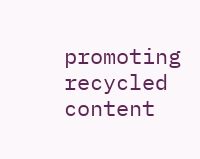promoting recycled content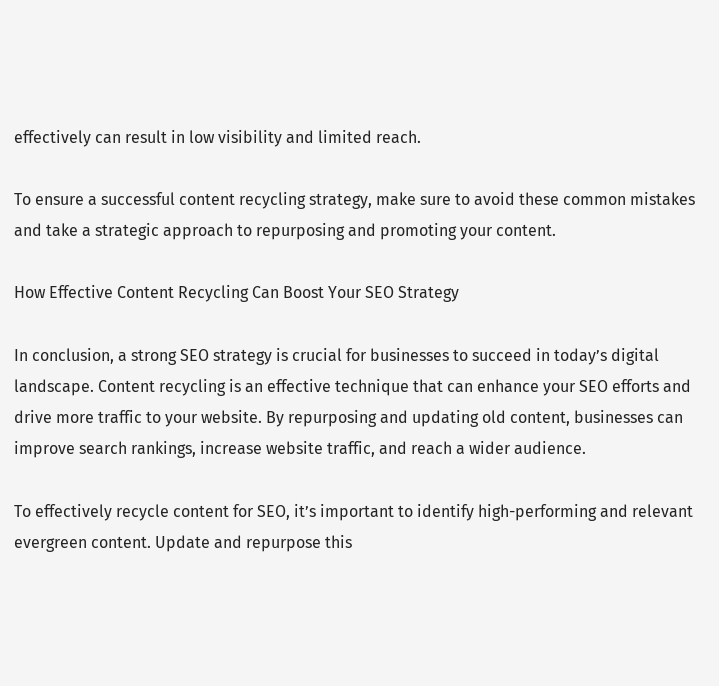effectively can result in low visibility and limited reach.

To ensure a successful content recycling strategy, make sure to avoid these common mistakes and take a strategic approach to repurposing and promoting your content.

How Effective Content Recycling Can Boost Your SEO Strategy

In conclusion, a strong SEO strategy is crucial for businesses to succeed in today’s digital landscape. Content recycling is an effective technique that can enhance your SEO efforts and drive more traffic to your website. By repurposing and updating old content, businesses can improve search rankings, increase website traffic, and reach a wider audience.

To effectively recycle content for SEO, it’s important to identify high-performing and relevant evergreen content. Update and repurpose this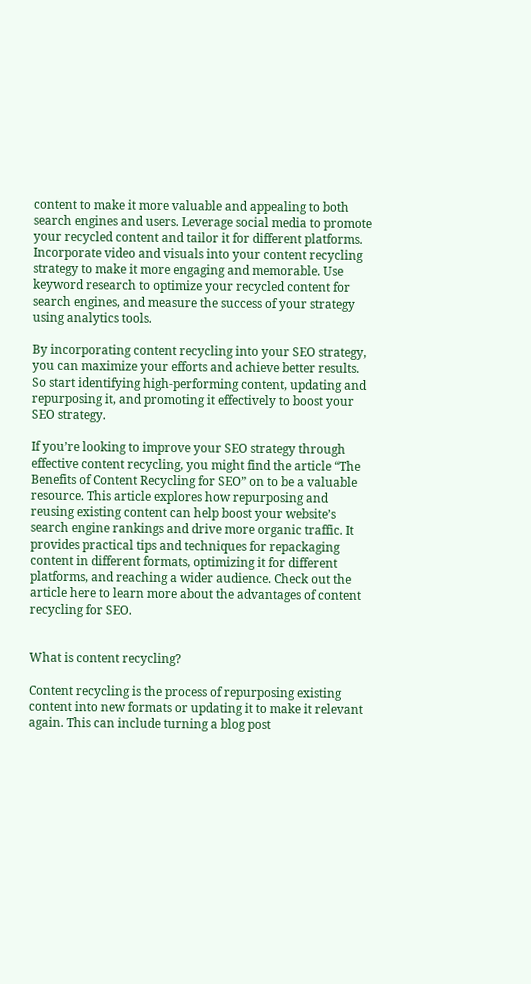content to make it more valuable and appealing to both search engines and users. Leverage social media to promote your recycled content and tailor it for different platforms. Incorporate video and visuals into your content recycling strategy to make it more engaging and memorable. Use keyword research to optimize your recycled content for search engines, and measure the success of your strategy using analytics tools.

By incorporating content recycling into your SEO strategy, you can maximize your efforts and achieve better results. So start identifying high-performing content, updating and repurposing it, and promoting it effectively to boost your SEO strategy.

If you’re looking to improve your SEO strategy through effective content recycling, you might find the article “The Benefits of Content Recycling for SEO” on to be a valuable resource. This article explores how repurposing and reusing existing content can help boost your website’s search engine rankings and drive more organic traffic. It provides practical tips and techniques for repackaging content in different formats, optimizing it for different platforms, and reaching a wider audience. Check out the article here to learn more about the advantages of content recycling for SEO.


What is content recycling?

Content recycling is the process of repurposing existing content into new formats or updating it to make it relevant again. This can include turning a blog post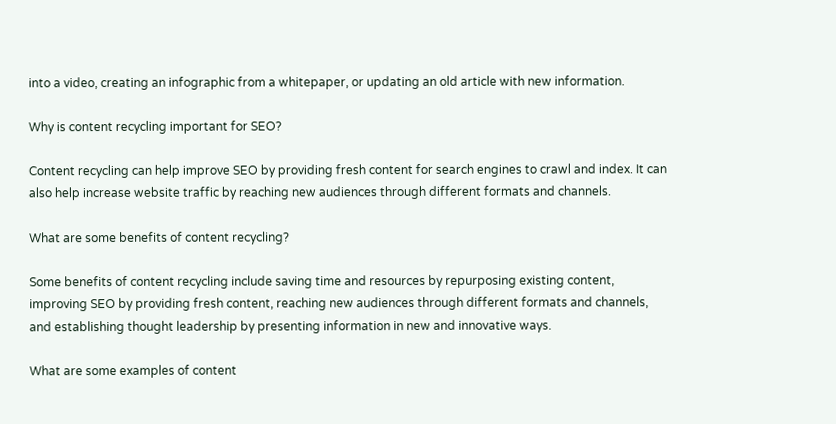into a video, creating an infographic from a whitepaper, or updating an old article with new information.

Why is content recycling important for SEO?

Content recycling can help improve SEO by providing fresh content for search engines to crawl and index. It can also help increase website traffic by reaching new audiences through different formats and channels.

What are some benefits of content recycling?

Some benefits of content recycling include saving time and resources by repurposing existing content, improving SEO by providing fresh content, reaching new audiences through different formats and channels, and establishing thought leadership by presenting information in new and innovative ways.

What are some examples of content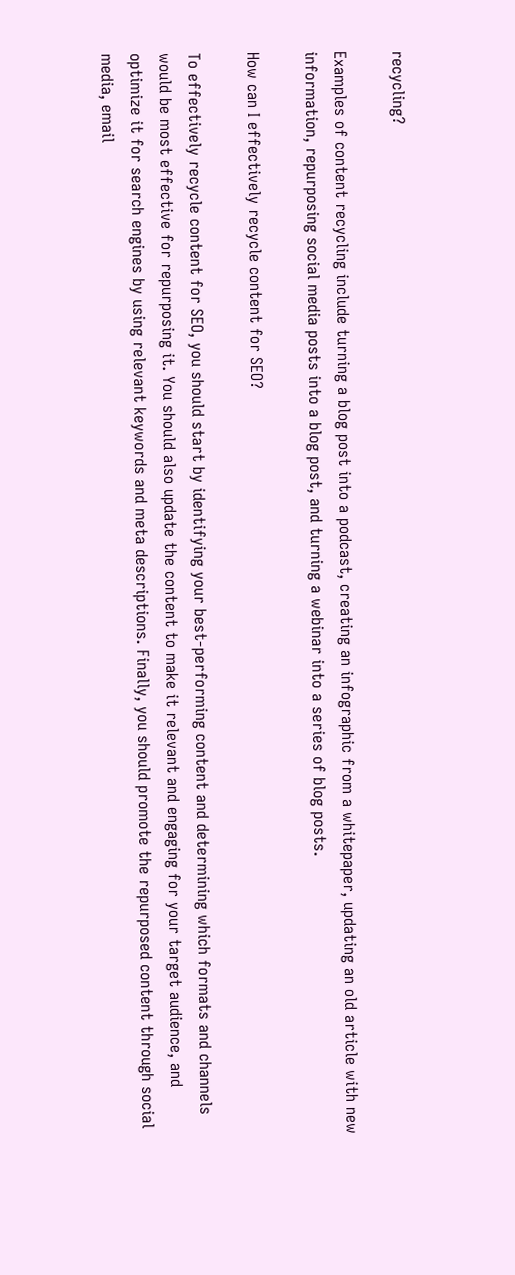recycling?

Examples of content recycling include turning a blog post into a podcast, creating an infographic from a whitepaper, updating an old article with new information, repurposing social media posts into a blog post, and turning a webinar into a series of blog posts.

How can I effectively recycle content for SEO?

To effectively recycle content for SEO, you should start by identifying your best-performing content and determining which formats and channels would be most effective for repurposing it. You should also update the content to make it relevant and engaging for your target audience, and optimize it for search engines by using relevant keywords and meta descriptions. Finally, you should promote the repurposed content through social media, email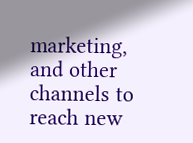marketing, and other channels to reach new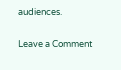audiences.

Leave a Comment